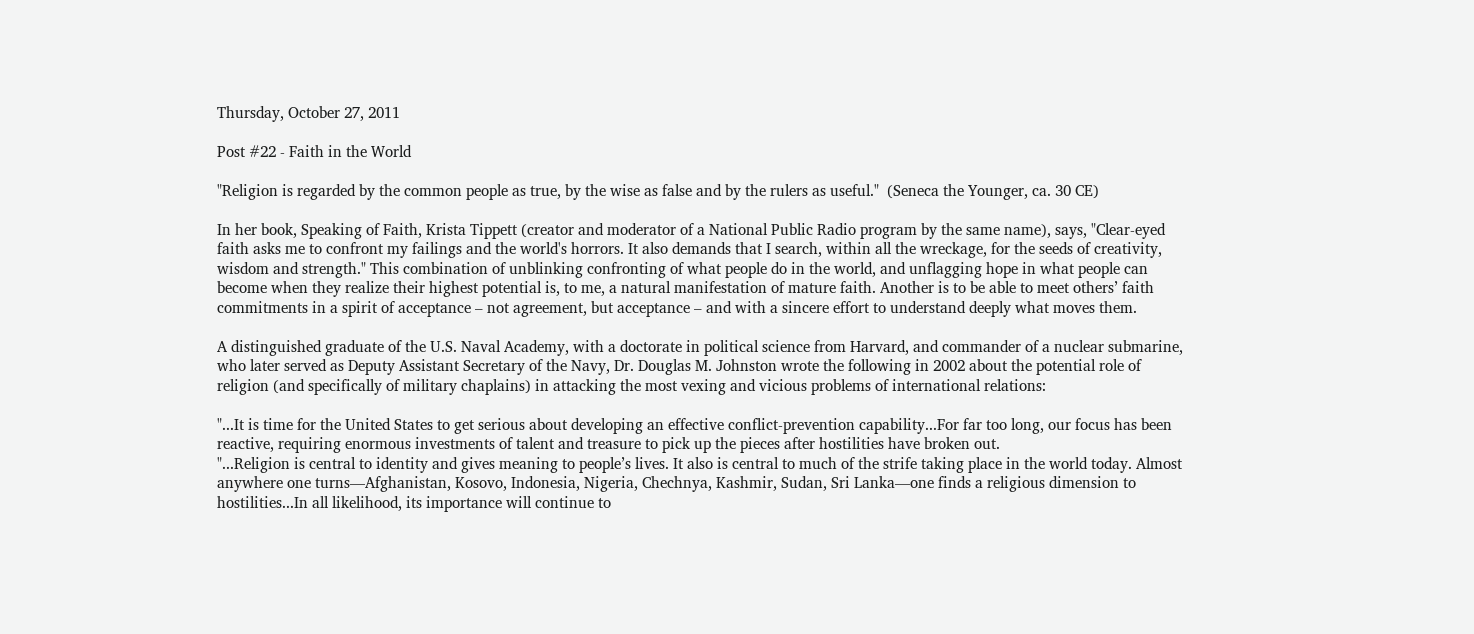Thursday, October 27, 2011

Post #22 - Faith in the World

"Religion is regarded by the common people as true, by the wise as false and by the rulers as useful."  (Seneca the Younger, ca. 30 CE)

In her book, Speaking of Faith, Krista Tippett (creator and moderator of a National Public Radio program by the same name), says, "Clear-eyed faith asks me to confront my failings and the world's horrors. It also demands that I search, within all the wreckage, for the seeds of creativity, wisdom and strength." This combination of unblinking confronting of what people do in the world, and unflagging hope in what people can become when they realize their highest potential is, to me, a natural manifestation of mature faith. Another is to be able to meet others’ faith commitments in a spirit of acceptance – not agreement, but acceptance – and with a sincere effort to understand deeply what moves them.

A distinguished graduate of the U.S. Naval Academy, with a doctorate in political science from Harvard, and commander of a nuclear submarine, who later served as Deputy Assistant Secretary of the Navy, Dr. Douglas M. Johnston wrote the following in 2002 about the potential role of religion (and specifically of military chaplains) in attacking the most vexing and vicious problems of international relations:

"...It is time for the United States to get serious about developing an effective conflict-prevention capability...For far too long, our focus has been reactive, requiring enormous investments of talent and treasure to pick up the pieces after hostilities have broken out.
"...Religion is central to identity and gives meaning to people’s lives. It also is central to much of the strife taking place in the world today. Almost anywhere one turns—Afghanistan, Kosovo, Indonesia, Nigeria, Chechnya, Kashmir, Sudan, Sri Lanka—one finds a religious dimension to hostilities...In all likelihood, its importance will continue to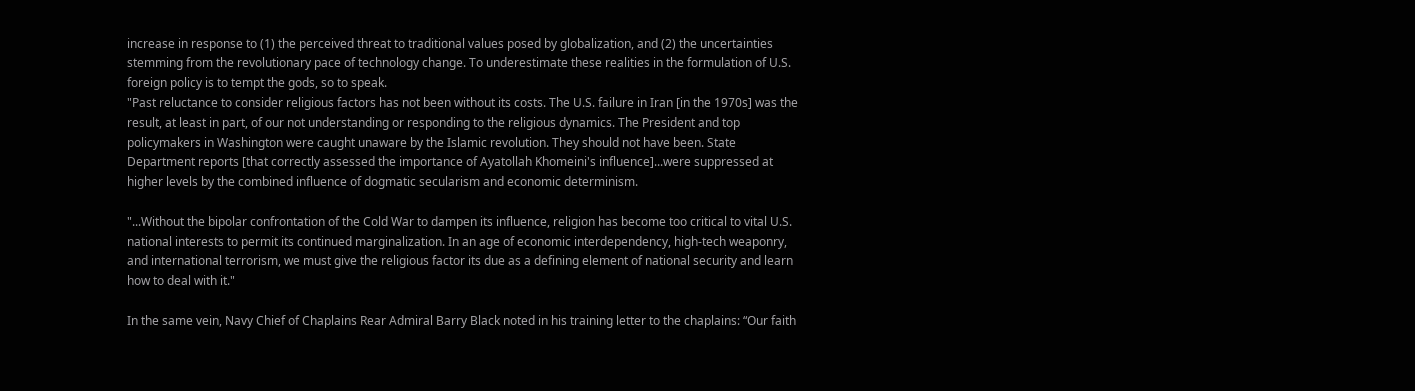increase in response to (1) the perceived threat to traditional values posed by globalization, and (2) the uncertainties stemming from the revolutionary pace of technology change. To underestimate these realities in the formulation of U.S. foreign policy is to tempt the gods, so to speak.
"Past reluctance to consider religious factors has not been without its costs. The U.S. failure in Iran [in the 1970s] was the result, at least in part, of our not understanding or responding to the religious dynamics. The President and top policymakers in Washington were caught unaware by the Islamic revolution. They should not have been. State Department reports [that correctly assessed the importance of Ayatollah Khomeini's influence]...were suppressed at higher levels by the combined influence of dogmatic secularism and economic determinism.

"...Without the bipolar confrontation of the Cold War to dampen its influence, religion has become too critical to vital U.S. national interests to permit its continued marginalization. In an age of economic interdependency, high-tech weaponry, and international terrorism, we must give the religious factor its due as a defining element of national security and learn how to deal with it."

In the same vein, Navy Chief of Chaplains Rear Admiral Barry Black noted in his training letter to the chaplains: “Our faith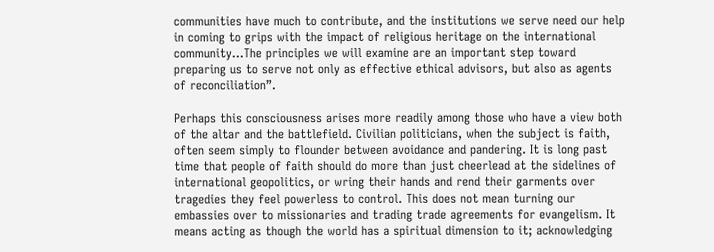communities have much to contribute, and the institutions we serve need our help in coming to grips with the impact of religious heritage on the international community...The principles we will examine are an important step toward preparing us to serve not only as effective ethical advisors, but also as agents of reconciliation”.

Perhaps this consciousness arises more readily among those who have a view both of the altar and the battlefield. Civilian politicians, when the subject is faith, often seem simply to flounder between avoidance and pandering. It is long past time that people of faith should do more than just cheerlead at the sidelines of international geopolitics, or wring their hands and rend their garments over tragedies they feel powerless to control. This does not mean turning our embassies over to missionaries and trading trade agreements for evangelism. It means acting as though the world has a spiritual dimension to it; acknowledging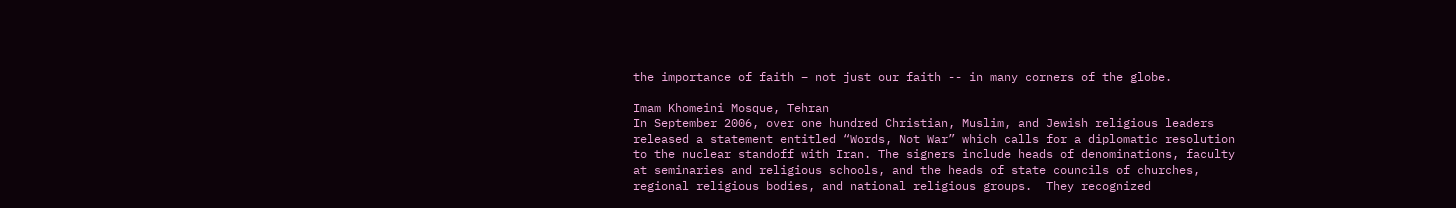the importance of faith – not just our faith -- in many corners of the globe.

Imam Khomeini Mosque, Tehran
In September 2006, over one hundred Christian, Muslim, and Jewish religious leaders released a statement entitled “Words, Not War” which calls for a diplomatic resolution to the nuclear standoff with Iran. The signers include heads of denominations, faculty at seminaries and religious schools, and the heads of state councils of churches, regional religious bodies, and national religious groups.  They recognized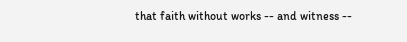that faith without works -- and witness --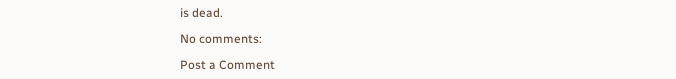is dead.

No comments:

Post a Comment